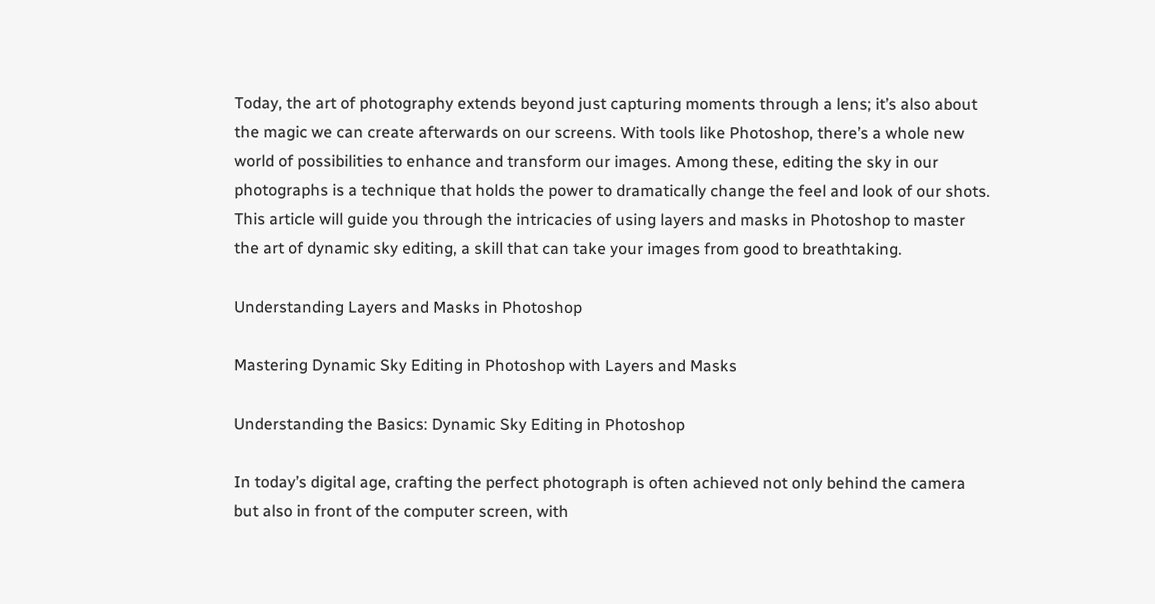Today, the art of photography extends beyond just capturing moments through a lens; it’s also about the magic we can create afterwards on our screens. With tools like Photoshop, there’s a whole new world of possibilities to enhance and transform our images. Among these, editing the sky in our photographs is a technique that holds the power to dramatically change the feel and look of our shots. This article will guide you through the intricacies of using layers and masks in Photoshop to master the art of dynamic sky editing, a skill that can take your images from good to breathtaking.

Understanding Layers and Masks in Photoshop

Mastering Dynamic Sky Editing in Photoshop with Layers and Masks

Understanding the Basics: Dynamic Sky Editing in Photoshop

In today’s digital age, crafting the perfect photograph is often achieved not only behind the camera but also in front of the computer screen, with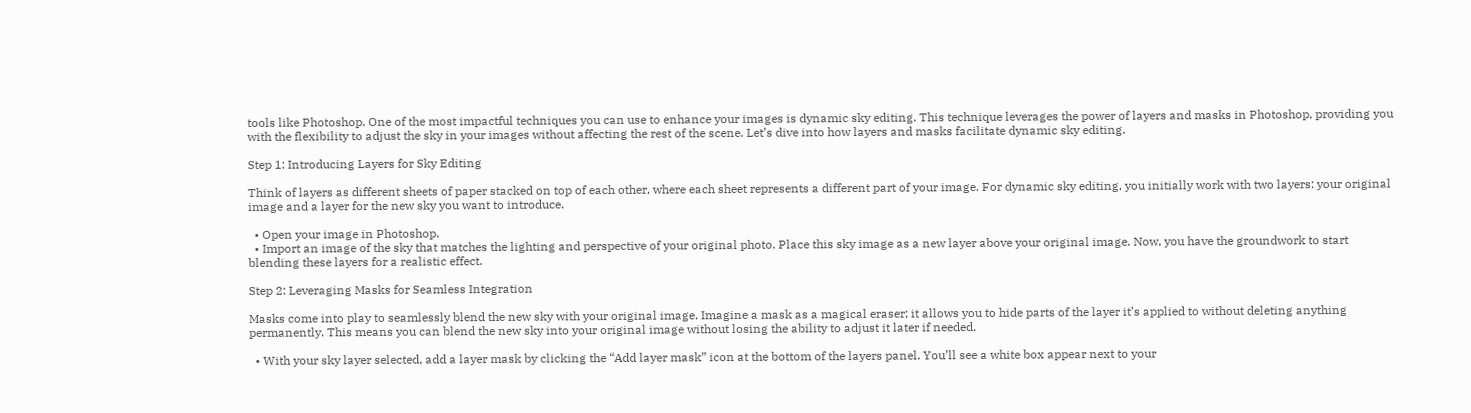tools like Photoshop. One of the most impactful techniques you can use to enhance your images is dynamic sky editing. This technique leverages the power of layers and masks in Photoshop, providing you with the flexibility to adjust the sky in your images without affecting the rest of the scene. Let’s dive into how layers and masks facilitate dynamic sky editing.

Step 1: Introducing Layers for Sky Editing

Think of layers as different sheets of paper stacked on top of each other, where each sheet represents a different part of your image. For dynamic sky editing, you initially work with two layers: your original image and a layer for the new sky you want to introduce.

  • Open your image in Photoshop.
  • Import an image of the sky that matches the lighting and perspective of your original photo. Place this sky image as a new layer above your original image. Now, you have the groundwork to start blending these layers for a realistic effect.

Step 2: Leveraging Masks for Seamless Integration

Masks come into play to seamlessly blend the new sky with your original image. Imagine a mask as a magical eraser; it allows you to hide parts of the layer it’s applied to without deleting anything permanently. This means you can blend the new sky into your original image without losing the ability to adjust it later if needed.

  • With your sky layer selected, add a layer mask by clicking the “Add layer mask” icon at the bottom of the layers panel. You’ll see a white box appear next to your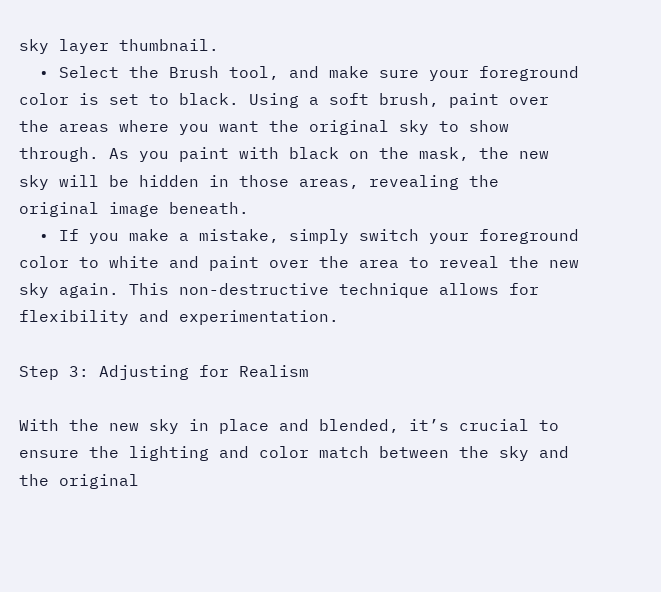sky layer thumbnail.
  • Select the Brush tool, and make sure your foreground color is set to black. Using a soft brush, paint over the areas where you want the original sky to show through. As you paint with black on the mask, the new sky will be hidden in those areas, revealing the original image beneath.
  • If you make a mistake, simply switch your foreground color to white and paint over the area to reveal the new sky again. This non-destructive technique allows for flexibility and experimentation.

Step 3: Adjusting for Realism

With the new sky in place and blended, it’s crucial to ensure the lighting and color match between the sky and the original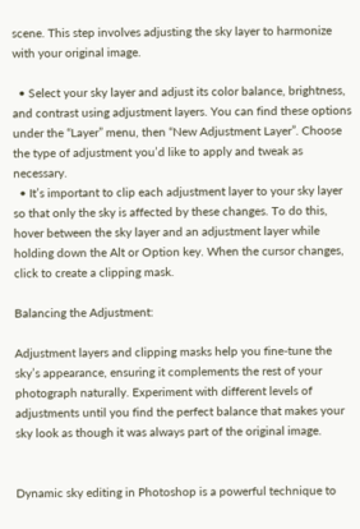scene. This step involves adjusting the sky layer to harmonize with your original image.

  • Select your sky layer and adjust its color balance, brightness, and contrast using adjustment layers. You can find these options under the “Layer” menu, then “New Adjustment Layer”. Choose the type of adjustment you’d like to apply and tweak as necessary.
  • It’s important to clip each adjustment layer to your sky layer so that only the sky is affected by these changes. To do this, hover between the sky layer and an adjustment layer while holding down the Alt or Option key. When the cursor changes, click to create a clipping mask.

Balancing the Adjustment:

Adjustment layers and clipping masks help you fine-tune the sky’s appearance, ensuring it complements the rest of your photograph naturally. Experiment with different levels of adjustments until you find the perfect balance that makes your sky look as though it was always part of the original image.


Dynamic sky editing in Photoshop is a powerful technique to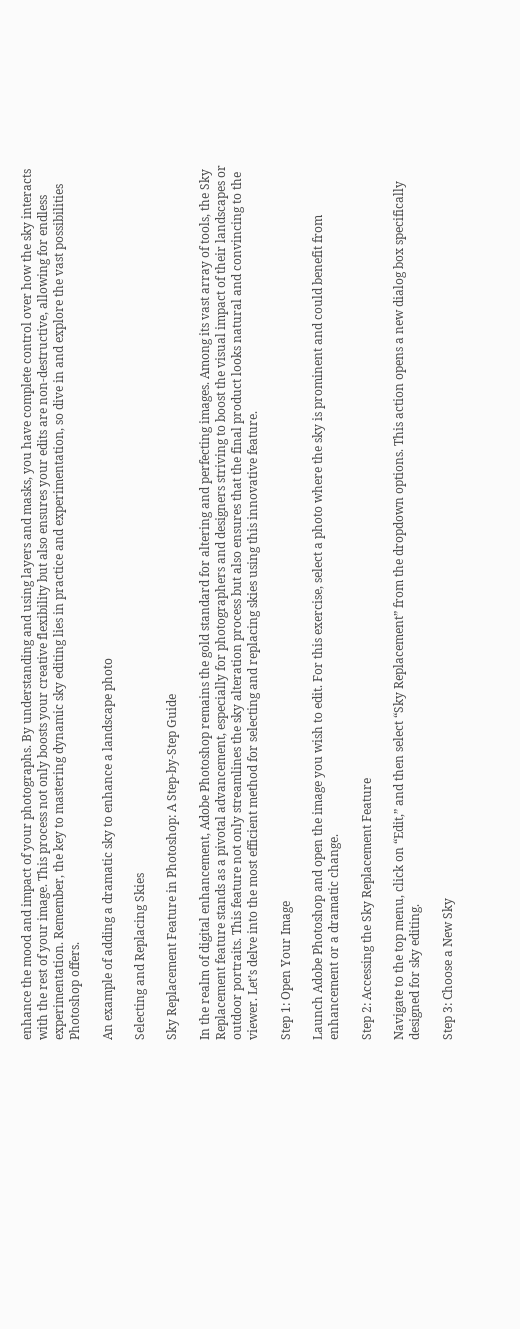enhance the mood and impact of your photographs. By understanding and using layers and masks, you have complete control over how the sky interacts with the rest of your image. This process not only boosts your creative flexibility but also ensures your edits are non-destructive, allowing for endless experimentation. Remember, the key to mastering dynamic sky editing lies in practice and experimentation, so dive in and explore the vast possibilities Photoshop offers.

An example of adding a dramatic sky to enhance a landscape photo

Selecting and Replacing Skies

Sky Replacement Feature in Photoshop: A Step-by-Step Guide

In the realm of digital enhancement, Adobe Photoshop remains the gold standard for altering and perfecting images. Among its vast array of tools, the Sky Replacement feature stands as a pivotal advancement, especially for photographers and designers striving to boost the visual impact of their landscapes or outdoor portraits. This feature not only streamlines the sky alteration process but also ensures that the final product looks natural and convincing to the viewer. Let’s delve into the most efficient method for selecting and replacing skies using this innovative feature.

Step 1: Open Your Image

Launch Adobe Photoshop and open the image you wish to edit. For this exercise, select a photo where the sky is prominent and could benefit from enhancement or a dramatic change.

Step 2: Accessing the Sky Replacement Feature

Navigate to the top menu, click on “Edit,” and then select “Sky Replacement” from the dropdown options. This action opens a new dialog box specifically designed for sky editing.

Step 3: Choose a New Sky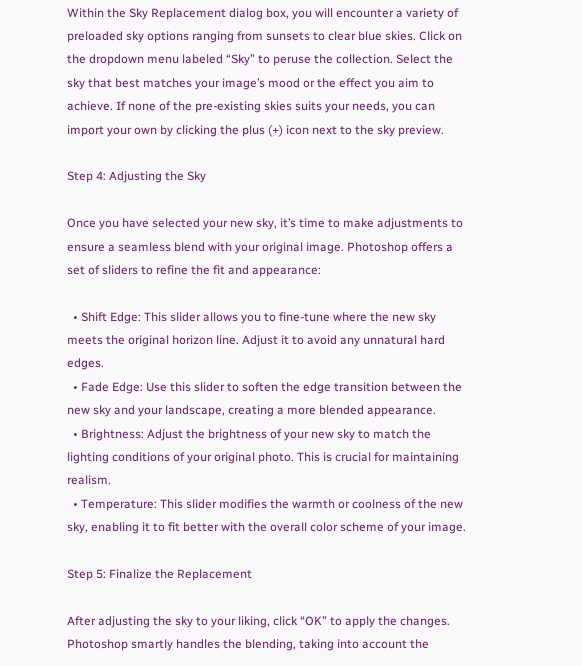Within the Sky Replacement dialog box, you will encounter a variety of preloaded sky options ranging from sunsets to clear blue skies. Click on the dropdown menu labeled “Sky” to peruse the collection. Select the sky that best matches your image’s mood or the effect you aim to achieve. If none of the pre-existing skies suits your needs, you can import your own by clicking the plus (+) icon next to the sky preview.

Step 4: Adjusting the Sky

Once you have selected your new sky, it’s time to make adjustments to ensure a seamless blend with your original image. Photoshop offers a set of sliders to refine the fit and appearance:

  • Shift Edge: This slider allows you to fine-tune where the new sky meets the original horizon line. Adjust it to avoid any unnatural hard edges.
  • Fade Edge: Use this slider to soften the edge transition between the new sky and your landscape, creating a more blended appearance.
  • Brightness: Adjust the brightness of your new sky to match the lighting conditions of your original photo. This is crucial for maintaining realism.
  • Temperature: This slider modifies the warmth or coolness of the new sky, enabling it to fit better with the overall color scheme of your image.

Step 5: Finalize the Replacement

After adjusting the sky to your liking, click “OK” to apply the changes. Photoshop smartly handles the blending, taking into account the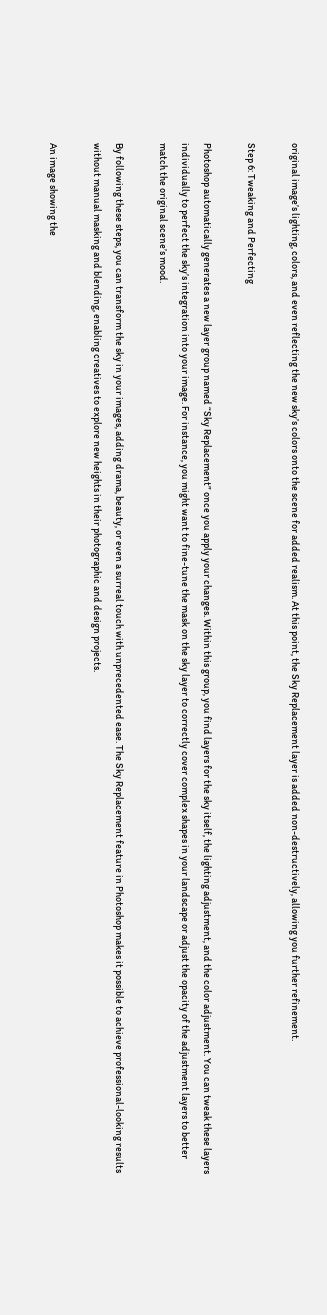original image’s lighting, colors, and even reflecting the new sky’s colors onto the scene for added realism. At this point, the Sky Replacement layer is added non-destructively, allowing you further refinement.

Step 6: Tweaking and Perfecting

Photoshop automatically generates a new layer group named “Sky Replacement” once you apply your changes. Within this group, you find layers for the sky itself, the lighting adjustment, and the color adjustment. You can tweak these layers individually to perfect the sky’s integration into your image. For instance, you might want to fine-tune the mask on the sky layer to correctly cover complex shapes in your landscape or adjust the opacity of the adjustment layers to better match the original scene’s mood.

By following these steps, you can transform the sky in your images, adding drama, beauty, or even a surreal touch with unprecedented ease. The Sky Replacement feature in Photoshop makes it possible to achieve professional-looking results without manual masking and blending, enabling creatives to explore new heights in their photographic and design projects.

An image showing the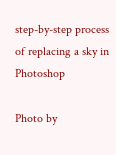step-by-step process of replacing a sky in Photoshop

Photo by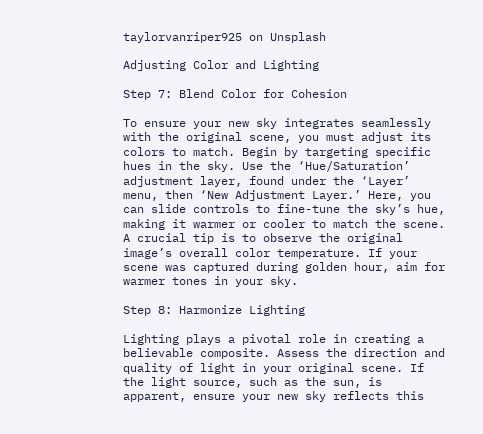taylorvanriper925 on Unsplash

Adjusting Color and Lighting

Step 7: Blend Color for Cohesion

To ensure your new sky integrates seamlessly with the original scene, you must adjust its colors to match. Begin by targeting specific hues in the sky. Use the ‘Hue/Saturation’ adjustment layer, found under the ‘Layer’ menu, then ‘New Adjustment Layer.’ Here, you can slide controls to fine-tune the sky’s hue, making it warmer or cooler to match the scene. A crucial tip is to observe the original image’s overall color temperature. If your scene was captured during golden hour, aim for warmer tones in your sky.

Step 8: Harmonize Lighting

Lighting plays a pivotal role in creating a believable composite. Assess the direction and quality of light in your original scene. If the light source, such as the sun, is apparent, ensure your new sky reflects this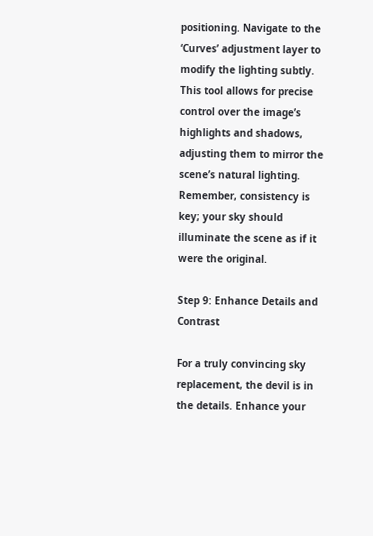positioning. Navigate to the ‘Curves’ adjustment layer to modify the lighting subtly. This tool allows for precise control over the image’s highlights and shadows, adjusting them to mirror the scene’s natural lighting. Remember, consistency is key; your sky should illuminate the scene as if it were the original.

Step 9: Enhance Details and Contrast

For a truly convincing sky replacement, the devil is in the details. Enhance your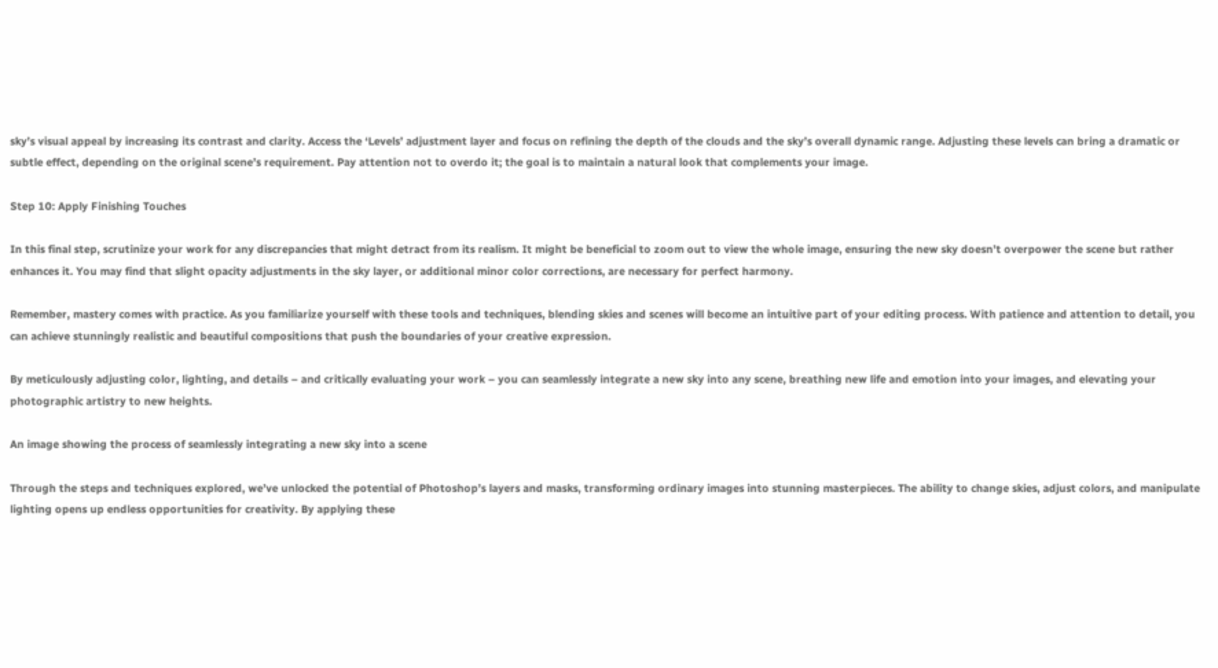sky’s visual appeal by increasing its contrast and clarity. Access the ‘Levels’ adjustment layer and focus on refining the depth of the clouds and the sky’s overall dynamic range. Adjusting these levels can bring a dramatic or subtle effect, depending on the original scene’s requirement. Pay attention not to overdo it; the goal is to maintain a natural look that complements your image.

Step 10: Apply Finishing Touches

In this final step, scrutinize your work for any discrepancies that might detract from its realism. It might be beneficial to zoom out to view the whole image, ensuring the new sky doesn’t overpower the scene but rather enhances it. You may find that slight opacity adjustments in the sky layer, or additional minor color corrections, are necessary for perfect harmony.

Remember, mastery comes with practice. As you familiarize yourself with these tools and techniques, blending skies and scenes will become an intuitive part of your editing process. With patience and attention to detail, you can achieve stunningly realistic and beautiful compositions that push the boundaries of your creative expression.

By meticulously adjusting color, lighting, and details – and critically evaluating your work – you can seamlessly integrate a new sky into any scene, breathing new life and emotion into your images, and elevating your photographic artistry to new heights.

An image showing the process of seamlessly integrating a new sky into a scene

Through the steps and techniques explored, we’ve unlocked the potential of Photoshop’s layers and masks, transforming ordinary images into stunning masterpieces. The ability to change skies, adjust colors, and manipulate lighting opens up endless opportunities for creativity. By applying these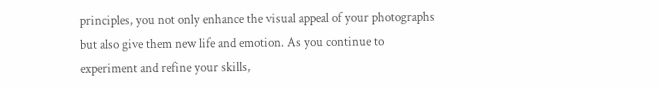principles, you not only enhance the visual appeal of your photographs but also give them new life and emotion. As you continue to experiment and refine your skills,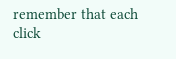remember that each click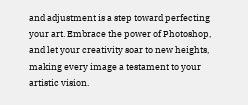and adjustment is a step toward perfecting your art. Embrace the power of Photoshop, and let your creativity soar to new heights, making every image a testament to your artistic vision.